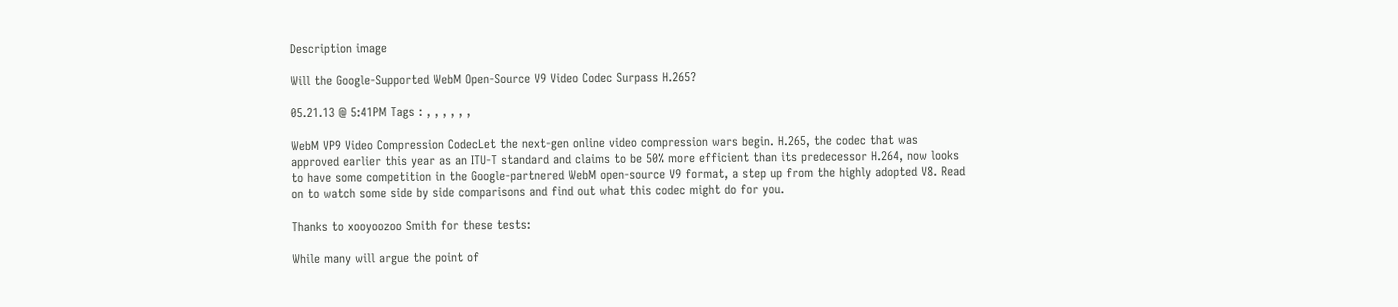Description image

Will the Google-Supported WebM Open-Source V9 Video Codec Surpass H.265?

05.21.13 @ 5:41PM Tags : , , , , , ,

WebM VP9 Video Compression CodecLet the next-gen online video compression wars begin. H.265, the codec that was approved earlier this year as an ITU-T standard and claims to be 50% more efficient than its predecessor H.264, now looks to have some competition in the Google-partnered WebM open-source V9 format, a step up from the highly adopted V8. Read on to watch some side by side comparisons and find out what this codec might do for you.

Thanks to xooyoozoo Smith for these tests:

While many will argue the point of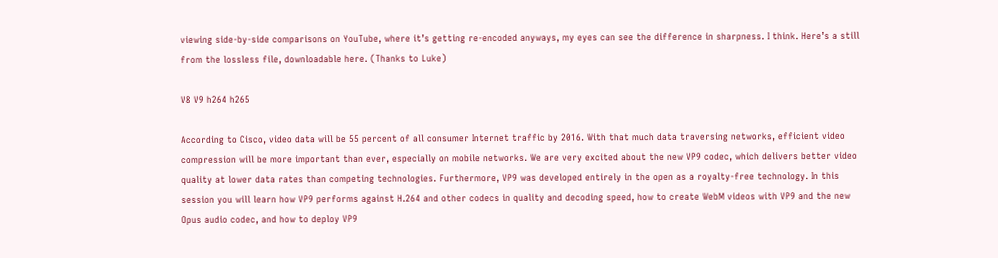viewing side-by-side comparisons on YouTube, where it’s getting re-encoded anyways, my eyes can see the difference in sharpness. I think. Here’s a still from the lossless file, downloadable here. (Thanks to Luke)

V8 V9 h264 h265

According to Cisco, video data will be 55 percent of all consumer Internet traffic by 2016. With that much data traversing networks, efficient video compression will be more important than ever, especially on mobile networks. We are very excited about the new VP9 codec, which delivers better video quality at lower data rates than competing technologies. Furthermore, VP9 was developed entirely in the open as a royalty-free technology. In this session you will learn how VP9 performs against H.264 and other codecs in quality and decoding speed, how to create WebM videos with VP9 and the new Opus audio codec, and how to deploy VP9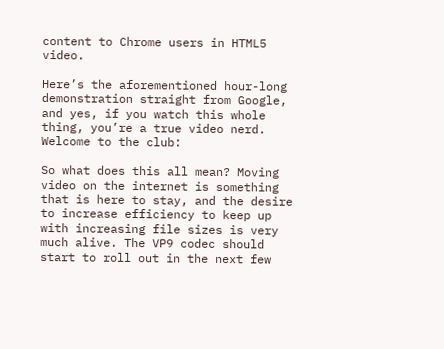content to Chrome users in HTML5 video.

Here’s the aforementioned hour-long demonstration straight from Google, and yes, if you watch this whole thing, you’re a true video nerd. Welcome to the club:

So what does this all mean? Moving video on the internet is something that is here to stay, and the desire to increase efficiency to keep up with increasing file sizes is very much alive. The VP9 codec should start to roll out in the next few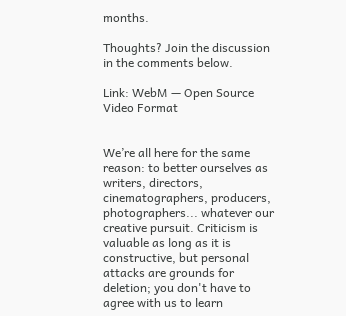months.

Thoughts? Join the discussion in the comments below.

Link: WebM — Open Source Video Format


We’re all here for the same reason: to better ourselves as writers, directors, cinematographers, producers, photographers... whatever our creative pursuit. Criticism is valuable as long as it is constructive, but personal attacks are grounds for deletion; you don't have to agree with us to learn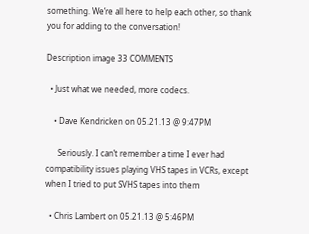something. We’re all here to help each other, so thank you for adding to the conversation!

Description image 33 COMMENTS

  • Just what we needed, more codecs.

    • Dave Kendricken on 05.21.13 @ 9:47PM

      Seriously. I can’t remember a time I ever had compatibility issues playing VHS tapes in VCRs, except when I tried to put SVHS tapes into them

  • Chris Lambert on 05.21.13 @ 5:46PM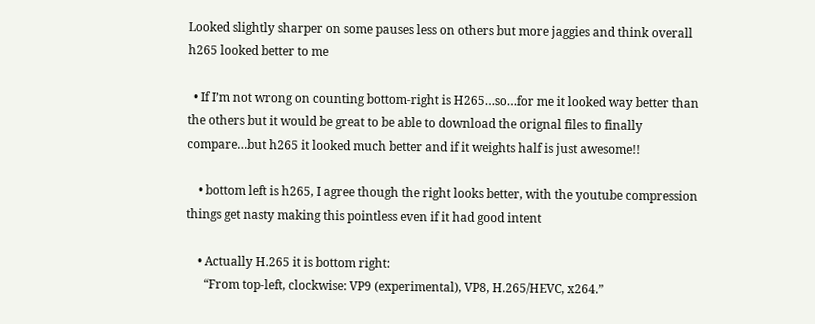Looked slightly sharper on some pauses less on others but more jaggies and think overall h265 looked better to me

  • If I’m not wrong on counting bottom-right is H265…so…for me it looked way better than the others but it would be great to be able to download the orignal files to finally compare…but h265 it looked much better and if it weights half is just awesome!!

    • bottom left is h265, I agree though the right looks better, with the youtube compression things get nasty making this pointless even if it had good intent

    • Actually H.265 it is bottom right:
      “From top-left, clockwise: VP9 (experimental), VP8, H.265/HEVC, x264.”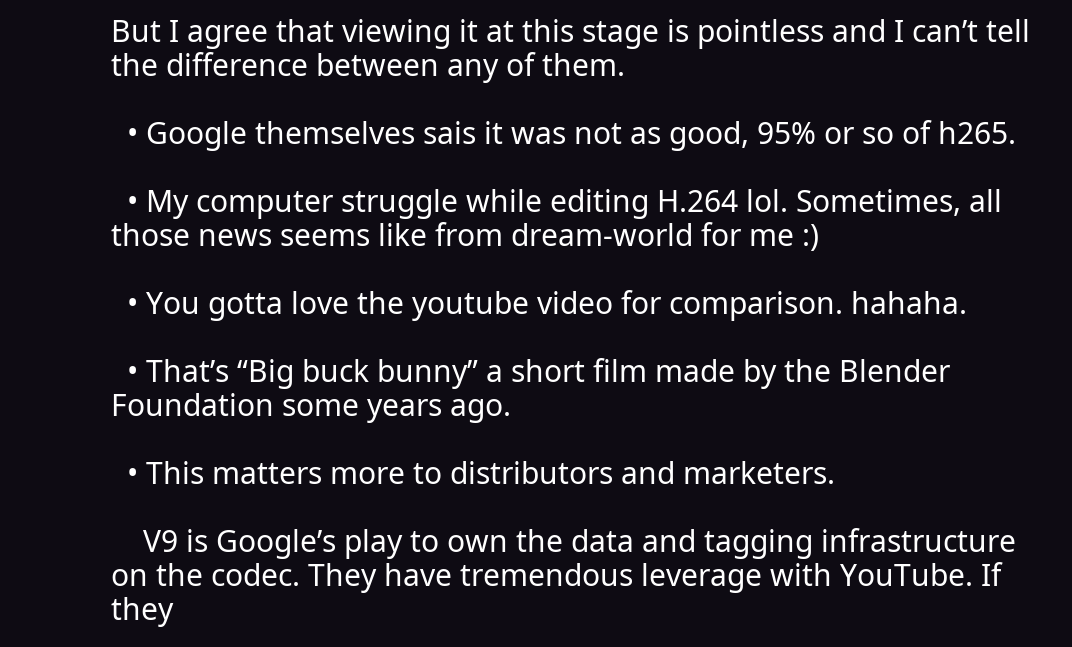But I agree that viewing it at this stage is pointless and I can’t tell the difference between any of them.

  • Google themselves sais it was not as good, 95% or so of h265.

  • My computer struggle while editing H.264 lol. Sometimes, all those news seems like from dream-world for me :)

  • You gotta love the youtube video for comparison. hahaha.

  • That’s “Big buck bunny” a short film made by the Blender Foundation some years ago.

  • This matters more to distributors and marketers.

    V9 is Google’s play to own the data and tagging infrastructure on the codec. They have tremendous leverage with YouTube. If they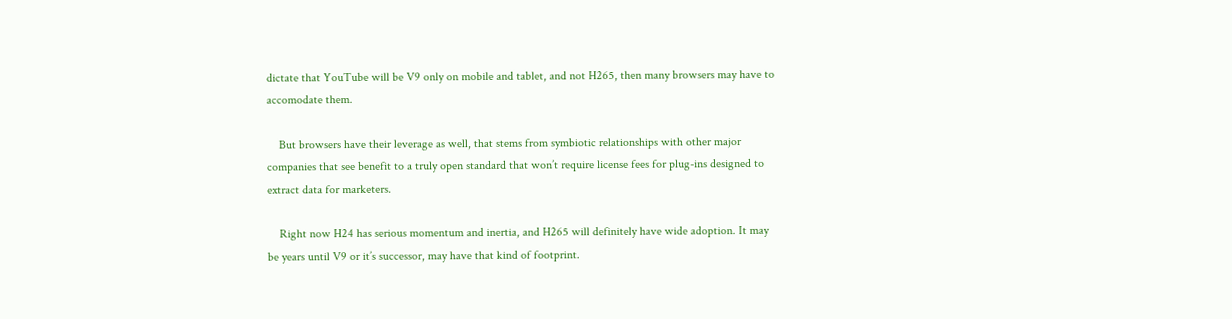dictate that YouTube will be V9 only on mobile and tablet, and not H265, then many browsers may have to accomodate them.

    But browsers have their leverage as well, that stems from symbiotic relationships with other major companies that see benefit to a truly open standard that won’t require license fees for plug-ins designed to extract data for marketers.

    Right now H24 has serious momentum and inertia, and H265 will definitely have wide adoption. It may be years until V9 or it’s successor, may have that kind of footprint.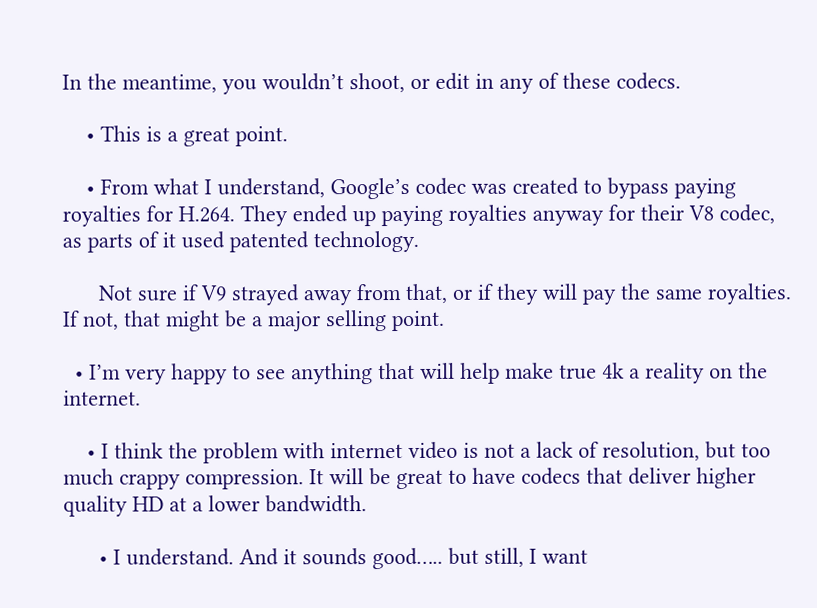In the meantime, you wouldn’t shoot, or edit in any of these codecs.

    • This is a great point.

    • From what I understand, Google’s codec was created to bypass paying royalties for H.264. They ended up paying royalties anyway for their V8 codec, as parts of it used patented technology.

      Not sure if V9 strayed away from that, or if they will pay the same royalties. If not, that might be a major selling point.

  • I’m very happy to see anything that will help make true 4k a reality on the internet.

    • I think the problem with internet video is not a lack of resolution, but too much crappy compression. It will be great to have codecs that deliver higher quality HD at a lower bandwidth.

      • I understand. And it sounds good….. but still, I want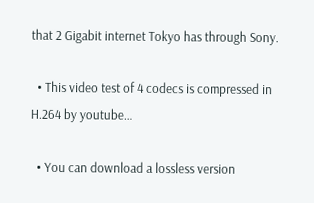that 2 Gigabit internet Tokyo has through Sony.

  • This video test of 4 codecs is compressed in H.264 by youtube…

  • You can download a lossless version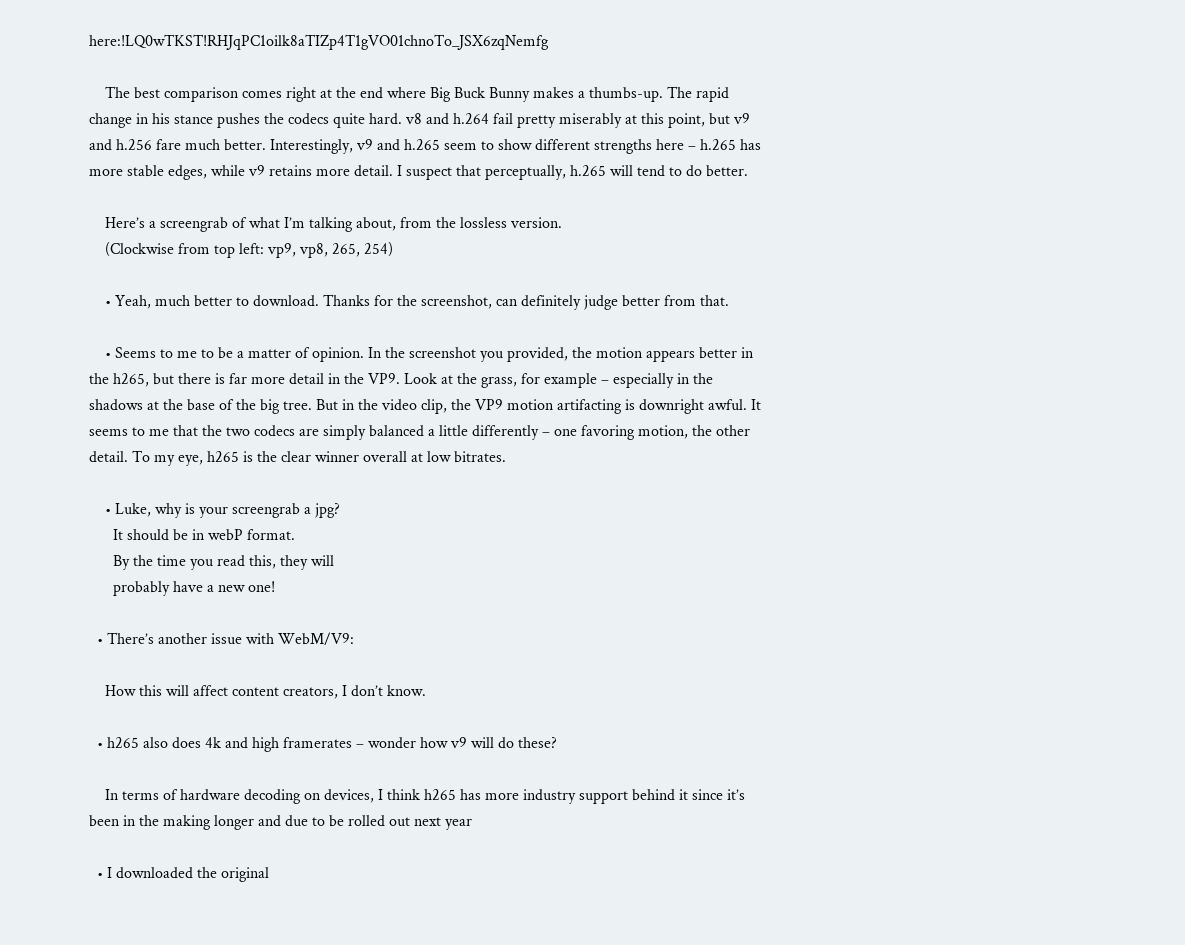here:!LQ0wTKST!RHJqPC1oilk8aTIZp4T1gVO01chnoTo_JSX6zqNemfg

    The best comparison comes right at the end where Big Buck Bunny makes a thumbs-up. The rapid change in his stance pushes the codecs quite hard. v8 and h.264 fail pretty miserably at this point, but v9 and h.256 fare much better. Interestingly, v9 and h.265 seem to show different strengths here – h.265 has more stable edges, while v9 retains more detail. I suspect that perceptually, h.265 will tend to do better.

    Here’s a screengrab of what I’m talking about, from the lossless version.
    (Clockwise from top left: vp9, vp8, 265, 254)

    • Yeah, much better to download. Thanks for the screenshot, can definitely judge better from that.

    • Seems to me to be a matter of opinion. In the screenshot you provided, the motion appears better in the h265, but there is far more detail in the VP9. Look at the grass, for example – especially in the shadows at the base of the big tree. But in the video clip, the VP9 motion artifacting is downright awful. It seems to me that the two codecs are simply balanced a little differently – one favoring motion, the other detail. To my eye, h265 is the clear winner overall at low bitrates.

    • Luke, why is your screengrab a jpg?
      It should be in webP format.
      By the time you read this, they will
      probably have a new one!

  • There’s another issue with WebM/V9:

    How this will affect content creators, I don’t know.

  • h265 also does 4k and high framerates – wonder how v9 will do these?

    In terms of hardware decoding on devices, I think h265 has more industry support behind it since it’s been in the making longer and due to be rolled out next year

  • I downloaded the original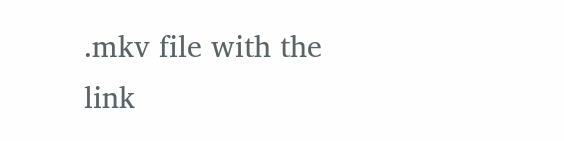.mkv file with the link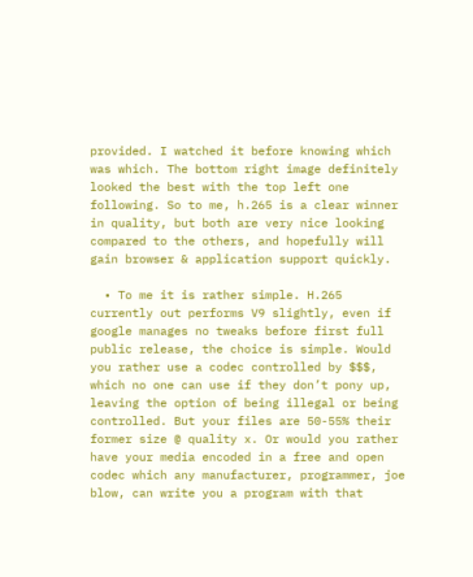provided. I watched it before knowing which was which. The bottom right image definitely looked the best with the top left one following. So to me, h.265 is a clear winner in quality, but both are very nice looking compared to the others, and hopefully will gain browser & application support quickly.

  • To me it is rather simple. H.265 currently out performs V9 slightly, even if google manages no tweaks before first full public release, the choice is simple. Would you rather use a codec controlled by $$$, which no one can use if they don’t pony up, leaving the option of being illegal or being controlled. But your files are 50-55% their former size @ quality x. Or would you rather have your media encoded in a free and open codec which any manufacturer, programmer, joe blow, can write you a program with that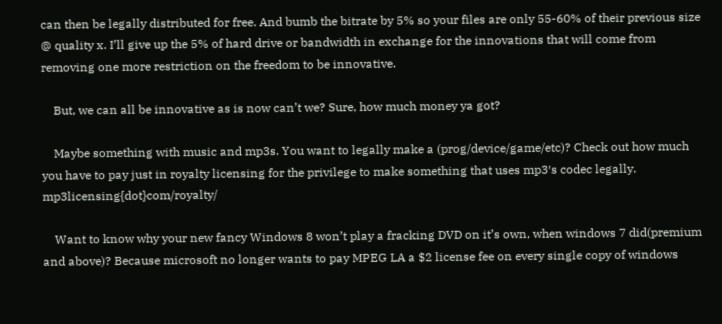can then be legally distributed for free. And bumb the bitrate by 5% so your files are only 55-60% of their previous size @ quality x. I’ll give up the 5% of hard drive or bandwidth in exchange for the innovations that will come from removing one more restriction on the freedom to be innovative.

    But, we can all be innovative as is now can’t we? Sure, how much money ya got?

    Maybe something with music and mp3s. You want to legally make a (prog/device/game/etc)? Check out how much you have to pay just in royalty licensing for the privilege to make something that uses mp3′s codec legally. mp3licensing{dot}com/royalty/

    Want to know why your new fancy Windows 8 won’t play a fracking DVD on it’s own, when windows 7 did(premium and above)? Because microsoft no longer wants to pay MPEG LA a $2 license fee on every single copy of windows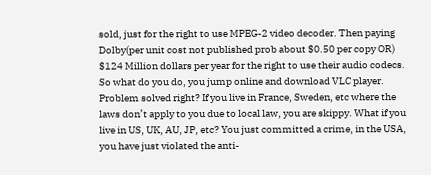sold, just for the right to use MPEG-2 video decoder. Then paying Dolby(per unit cost not published prob about $0.50 per copy OR) $124 Million dollars per year for the right to use their audio codecs. So what do you do, you jump online and download VLC player. Problem solved right? If you live in France, Sweden, etc where the laws don’t apply to you due to local law, you are skippy. What if you live in US, UK, AU, JP, etc? You just committed a crime, in the USA, you have just violated the anti-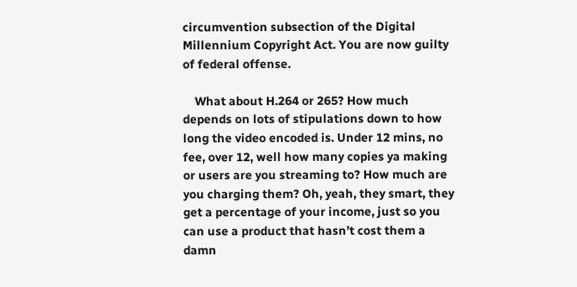circumvention subsection of the Digital Millennium Copyright Act. You are now guilty of federal offense.

    What about H.264 or 265? How much depends on lots of stipulations down to how long the video encoded is. Under 12 mins, no fee, over 12, well how many copies ya making or users are you streaming to? How much are you charging them? Oh, yeah, they smart, they get a percentage of your income, just so you can use a product that hasn’t cost them a damn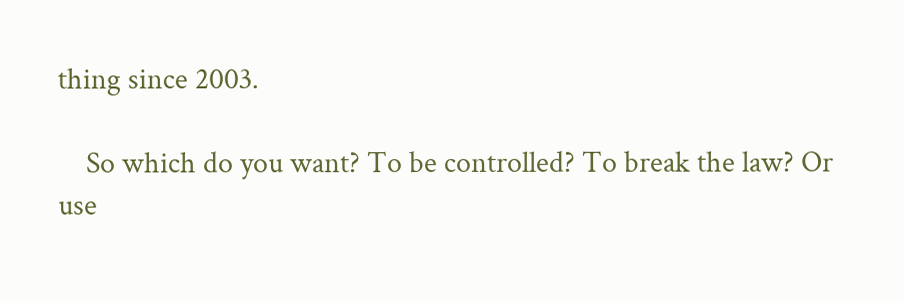thing since 2003.

    So which do you want? To be controlled? To break the law? Or use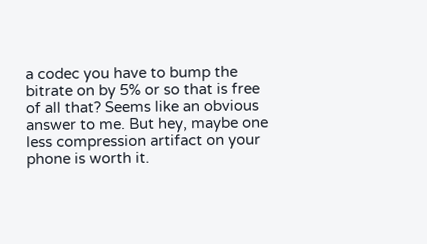a codec you have to bump the bitrate on by 5% or so that is free of all that? Seems like an obvious answer to me. But hey, maybe one less compression artifact on your phone is worth it.